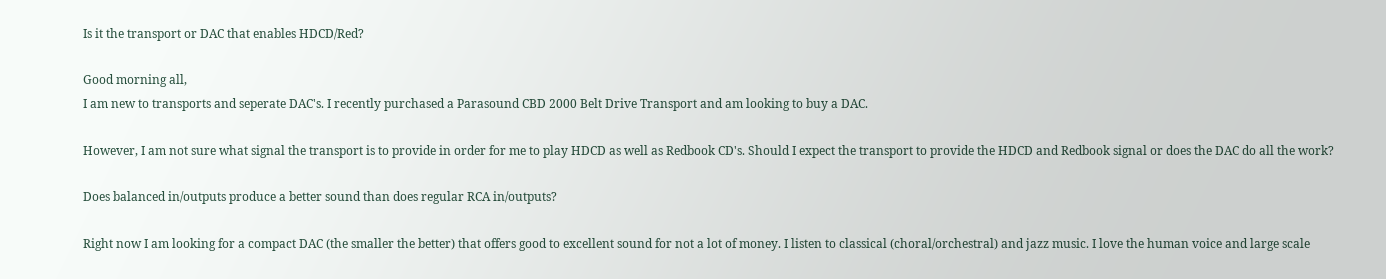Is it the transport or DAC that enables HDCD/Red?

Good morning all,
I am new to transports and seperate DAC's. I recently purchased a Parasound CBD 2000 Belt Drive Transport and am looking to buy a DAC.

However, I am not sure what signal the transport is to provide in order for me to play HDCD as well as Redbook CD's. Should I expect the transport to provide the HDCD and Redbook signal or does the DAC do all the work?

Does balanced in/outputs produce a better sound than does regular RCA in/outputs?

Right now I am looking for a compact DAC (the smaller the better) that offers good to excellent sound for not a lot of money. I listen to classical (choral/orchestral) and jazz music. I love the human voice and large scale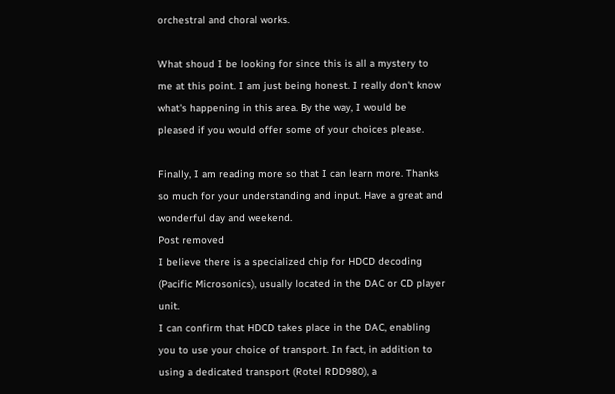orchestral and choral works.

What shoud I be looking for since this is all a mystery to me at this point. I am just being honest. I really don't know what's happening in this area. By the way, I would be pleased if you would offer some of your choices please.

Finally, I am reading more so that I can learn more. Thanks so much for your understanding and input. Have a great and wonderful day and weekend.
Post removed
I believe there is a specialized chip for HDCD decoding (Pacific Microsonics), usually located in the DAC or CD player unit.
I can confirm that HDCD takes place in the DAC, enabling you to use your choice of transport. In fact, in addition to using a dedicated transport (Rotel RDD980), a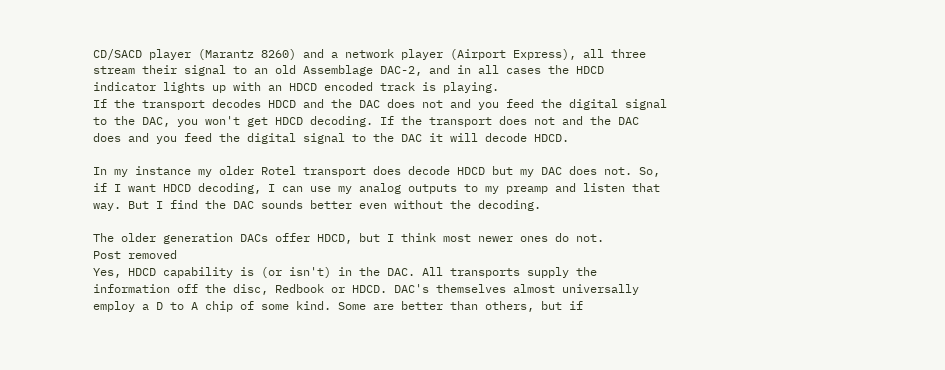CD/SACD player (Marantz 8260) and a network player (Airport Express), all three stream their signal to an old Assemblage DAC-2, and in all cases the HDCD indicator lights up with an HDCD encoded track is playing.
If the transport decodes HDCD and the DAC does not and you feed the digital signal to the DAC, you won't get HDCD decoding. If the transport does not and the DAC does and you feed the digital signal to the DAC it will decode HDCD.

In my instance my older Rotel transport does decode HDCD but my DAC does not. So, if I want HDCD decoding, I can use my analog outputs to my preamp and listen that way. But I find the DAC sounds better even without the decoding.

The older generation DACs offer HDCD, but I think most newer ones do not.
Post removed
Yes, HDCD capability is (or isn't) in the DAC. All transports supply the information off the disc, Redbook or HDCD. DAC's themselves almost universally employ a D to A chip of some kind. Some are better than others, but if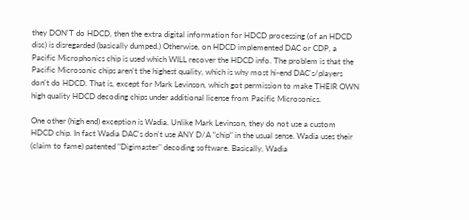they DON'T do HDCD, then the extra digital information for HDCD processing (of an HDCD disc) is disregarded (basically dumped.) Otherwise, on HDCD implemented DAC or CDP, a Pacific Microphonics chip is used which WILL recover the HDCD info. The problem is that the Pacific Microsonic chips aren't the highest quality, which is why most hi-end DAC's/players don't do HDCD. That is, except for Mark Levinson, which got permission to make THEIR OWN high quality HDCD decoding chips under additional license from Pacific Microsonics.

One other (high end) exception is Wadia. Unlike Mark Levinson, they do not use a custom HDCD chip. In fact Wadia DAC's don't use ANY D/A "chip" in the usual sense. Wadia uses their (claim to fame) patented "Digimaster" decoding software. Basically, Wadia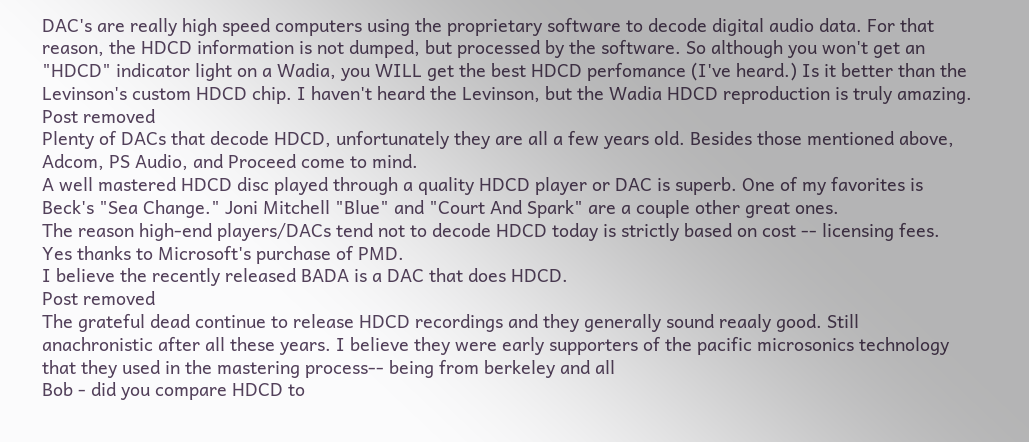DAC's are really high speed computers using the proprietary software to decode digital audio data. For that reason, the HDCD information is not dumped, but processed by the software. So although you won't get an "HDCD" indicator light on a Wadia, you WILL get the best HDCD perfomance (I've heard.) Is it better than the Levinson's custom HDCD chip. I haven't heard the Levinson, but the Wadia HDCD reproduction is truly amazing.
Post removed
Plenty of DACs that decode HDCD, unfortunately they are all a few years old. Besides those mentioned above, Adcom, PS Audio, and Proceed come to mind.
A well mastered HDCD disc played through a quality HDCD player or DAC is superb. One of my favorites is Beck's "Sea Change." Joni Mitchell "Blue" and "Court And Spark" are a couple other great ones.
The reason high-end players/DACs tend not to decode HDCD today is strictly based on cost -- licensing fees.
Yes thanks to Microsoft's purchase of PMD.
I believe the recently released BADA is a DAC that does HDCD.
Post removed
The grateful dead continue to release HDCD recordings and they generally sound reaaly good. Still anachronistic after all these years. I believe they were early supporters of the pacific microsonics technology that they used in the mastering process-- being from berkeley and all
Bob - did you compare HDCD to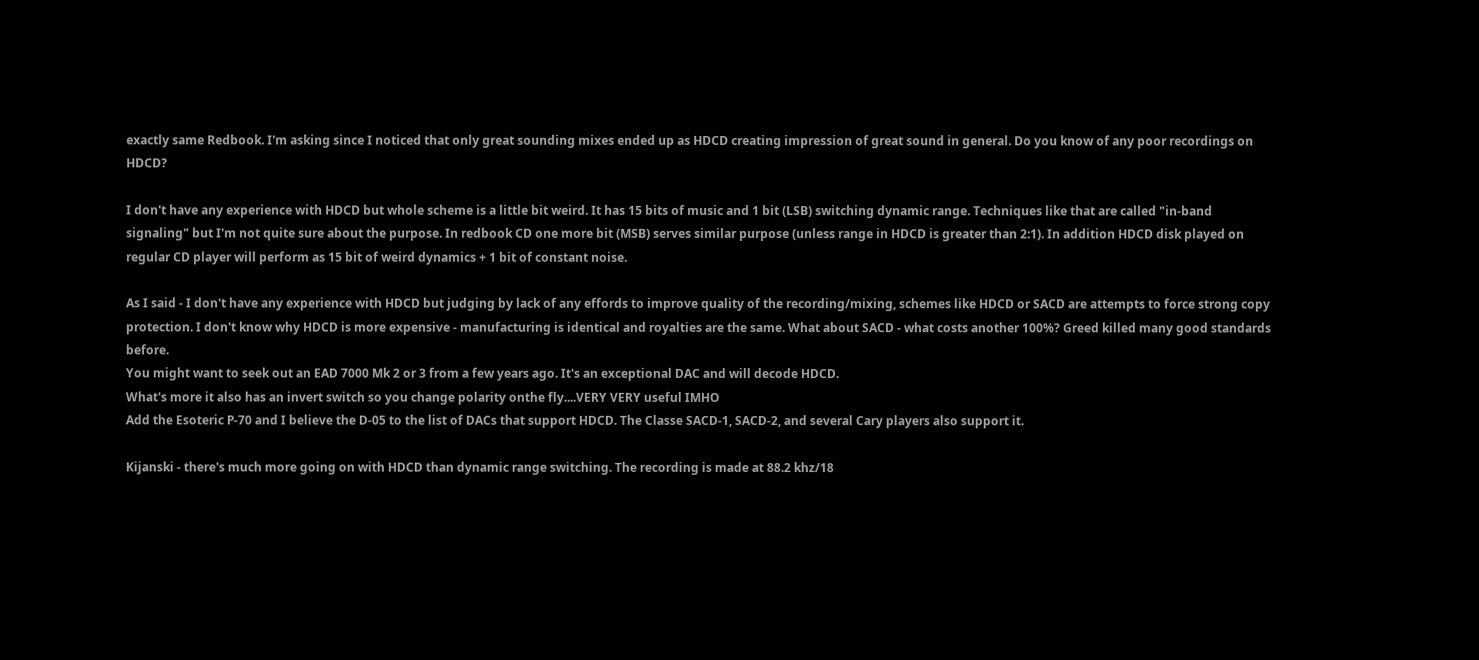exactly same Redbook. I'm asking since I noticed that only great sounding mixes ended up as HDCD creating impression of great sound in general. Do you know of any poor recordings on HDCD?

I don't have any experience with HDCD but whole scheme is a little bit weird. It has 15 bits of music and 1 bit (LSB) switching dynamic range. Techniques like that are called "in-band signaling" but I'm not quite sure about the purpose. In redbook CD one more bit (MSB) serves similar purpose (unless range in HDCD is greater than 2:1). In addition HDCD disk played on regular CD player will perform as 15 bit of weird dynamics + 1 bit of constant noise.

As I said - I don't have any experience with HDCD but judging by lack of any effords to improve quality of the recording/mixing, schemes like HDCD or SACD are attempts to force strong copy protection. I don't know why HDCD is more expensive - manufacturing is identical and royalties are the same. What about SACD - what costs another 100%? Greed killed many good standards before.
You might want to seek out an EAD 7000 Mk 2 or 3 from a few years ago. It's an exceptional DAC and will decode HDCD.
What's more it also has an invert switch so you change polarity onthe fly....VERY VERY useful IMHO
Add the Esoteric P-70 and I believe the D-05 to the list of DACs that support HDCD. The Classe SACD-1, SACD-2, and several Cary players also support it.

Kijanski - there's much more going on with HDCD than dynamic range switching. The recording is made at 88.2 khz/18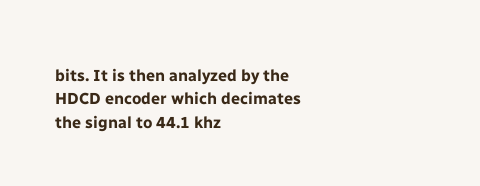bits. It is then analyzed by the HDCD encoder which decimates the signal to 44.1 khz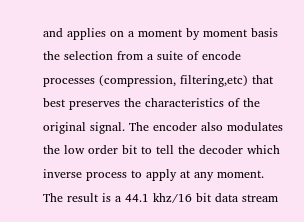and applies on a moment by moment basis the selection from a suite of encode processes (compression, filtering,etc) that best preserves the characteristics of the original signal. The encoder also modulates the low order bit to tell the decoder which inverse process to apply at any moment. The result is a 44.1 khz/16 bit data stream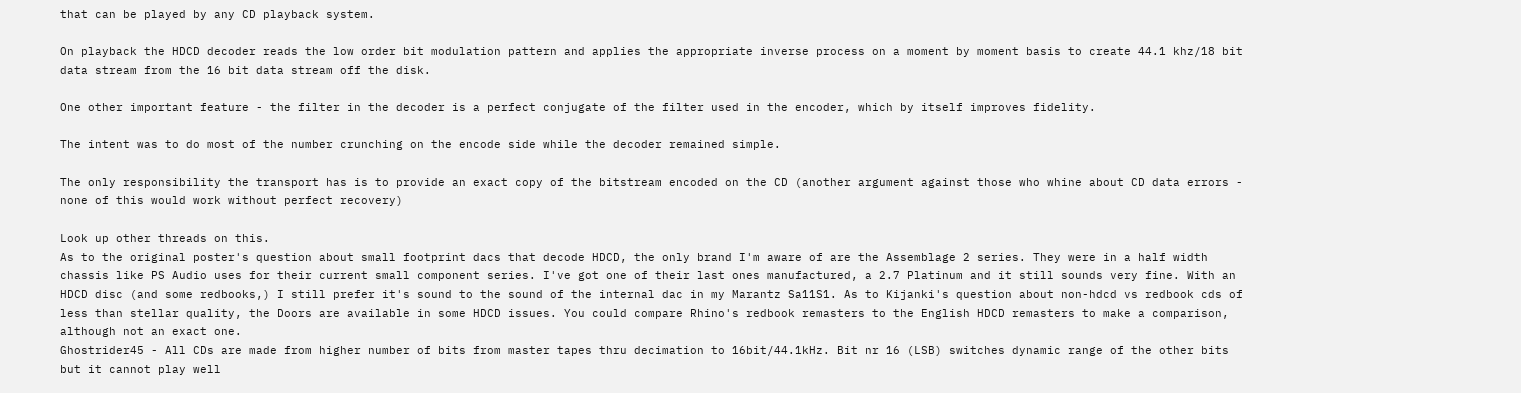that can be played by any CD playback system.

On playback the HDCD decoder reads the low order bit modulation pattern and applies the appropriate inverse process on a moment by moment basis to create 44.1 khz/18 bit data stream from the 16 bit data stream off the disk.

One other important feature - the filter in the decoder is a perfect conjugate of the filter used in the encoder, which by itself improves fidelity.

The intent was to do most of the number crunching on the encode side while the decoder remained simple.

The only responsibility the transport has is to provide an exact copy of the bitstream encoded on the CD (another argument against those who whine about CD data errors - none of this would work without perfect recovery)

Look up other threads on this.
As to the original poster's question about small footprint dacs that decode HDCD, the only brand I'm aware of are the Assemblage 2 series. They were in a half width chassis like PS Audio uses for their current small component series. I've got one of their last ones manufactured, a 2.7 Platinum and it still sounds very fine. With an HDCD disc (and some redbooks,) I still prefer it's sound to the sound of the internal dac in my Marantz Sa11S1. As to Kijanki's question about non-hdcd vs redbook cds of less than stellar quality, the Doors are available in some HDCD issues. You could compare Rhino's redbook remasters to the English HDCD remasters to make a comparison, although not an exact one.
Ghostrider45 - All CDs are made from higher number of bits from master tapes thru decimation to 16bit/44.1kHz. Bit nr 16 (LSB) switches dynamic range of the other bits but it cannot play well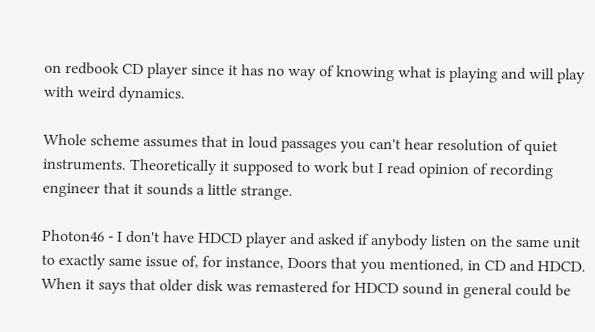on redbook CD player since it has no way of knowing what is playing and will play with weird dynamics.

Whole scheme assumes that in loud passages you can't hear resolution of quiet instruments. Theoretically it supposed to work but I read opinion of recording engineer that it sounds a little strange.

Photon46 - I don't have HDCD player and asked if anybody listen on the same unit to exactly same issue of, for instance, Doors that you mentioned, in CD and HDCD.
When it says that older disk was remastered for HDCD sound in general could be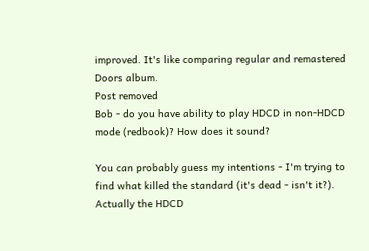improved. It's like comparing regular and remastered Doors album.
Post removed
Bob - do you have ability to play HDCD in non-HDCD mode (redbook)? How does it sound?

You can probably guess my intentions - I'm trying to find what killed the standard (it's dead - isn't it?).
Actually the HDCD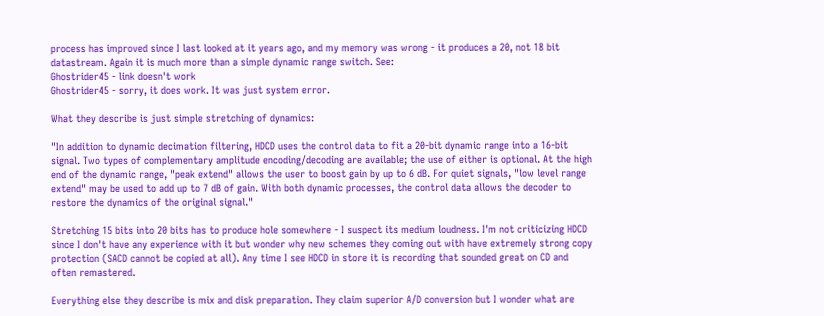process has improved since I last looked at it years ago, and my memory was wrong - it produces a 20, not 18 bit datastream. Again it is much more than a simple dynamic range switch. See:
Ghostrider45 - link doesn't work
Ghostrider45 - sorry, it does work. It was just system error.

What they describe is just simple stretching of dynamics:

"In addition to dynamic decimation filtering, HDCD uses the control data to fit a 20-bit dynamic range into a 16-bit signal. Two types of complementary amplitude encoding/decoding are available; the use of either is optional. At the high end of the dynamic range, "peak extend" allows the user to boost gain by up to 6 dB. For quiet signals, "low level range extend" may be used to add up to 7 dB of gain. With both dynamic processes, the control data allows the decoder to restore the dynamics of the original signal."

Stretching 15 bits into 20 bits has to produce hole somewhere - I suspect its medium loudness. I'm not criticizing HDCD since I don't have any experience with it but wonder why new schemes they coming out with have extremely strong copy protection (SACD cannot be copied at all). Any time I see HDCD in store it is recording that sounded great on CD and often remastered.

Everything else they describe is mix and disk preparation. They claim superior A/D conversion but I wonder what are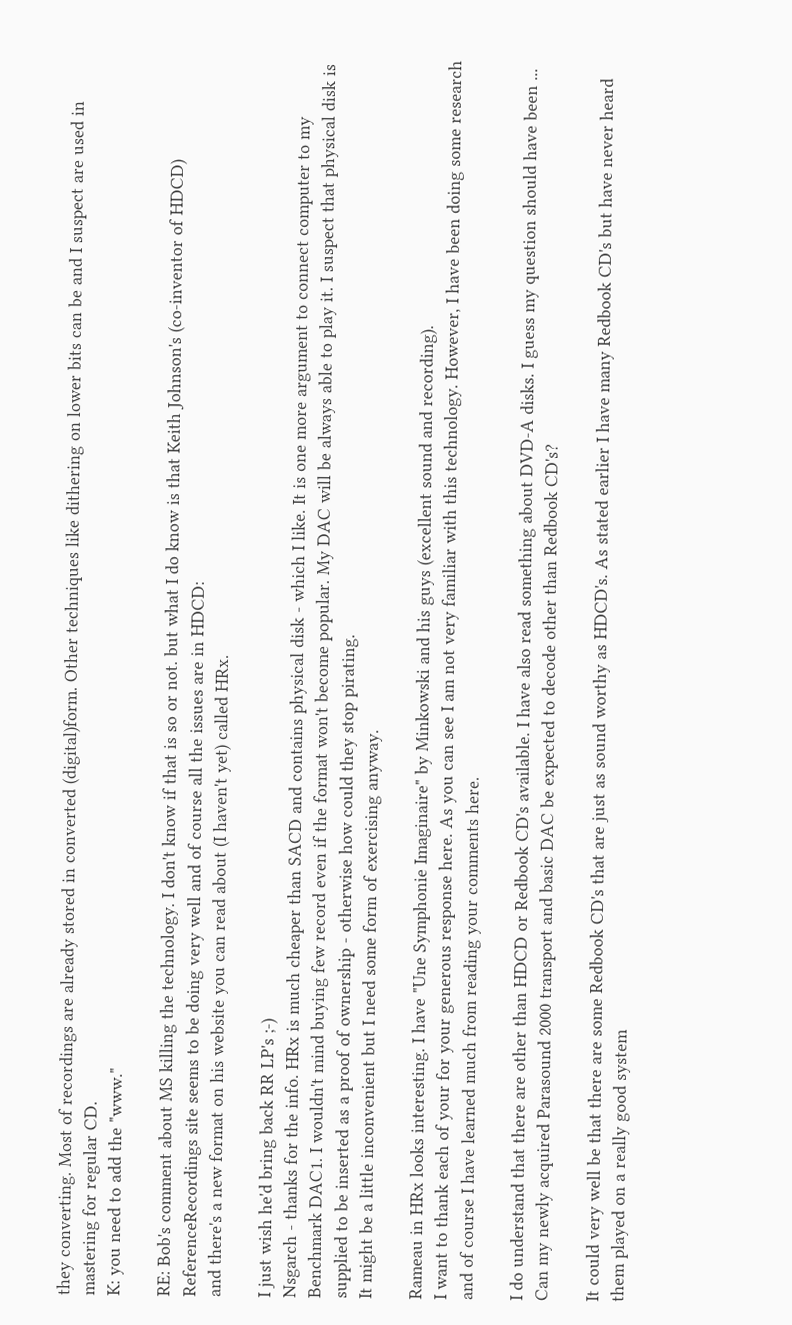they converting. Most of recordings are already stored in converted (digital)form. Other techniques like dithering on lower bits can be and I suspect are used in mastering for regular CD.
K: you need to add the "www."

RE: Bob's comment about MS killing the technology. I don't know if that is so or not. but what I do know is that Keith Johnson's (co-inventor of HDCD) ReferenceRecordings site seems to be doing very well and of course all the issues are in HDCD:
and there's a new format on his website you can read about (I haven't yet) called HRx.

I just wish he'd bring back RR LP's ;-)
Nsgarch - thanks for the info. HRx is much cheaper than SACD and contains physical disk - which I like. It is one more argument to connect computer to my Benchmark DAC1. I wouldn't mind buying few record even if the format won't become popular. My DAC will be always able to play it. I suspect that physical disk is supplied to be inserted as a proof of ownership - otherwise how could they stop pirating.
It might be a little inconvenient but I need some form of exercising anyway.

Rameau in HRx looks interesting. I have "Une Symphonie Imaginaire" by Minkowski and his guys (excellent sound and recording).
I want to thank each of your for your generous response here. As you can see I am not very familiar with this technology. However, I have been doing some research and of course I have learned much from reading your comments here.

I do understand that there are other than HDCD or Redbook CD's available. I have also read something about DVD-A disks. I guess my question should have been ... Can my newly acquired Parasound 2000 transport and basic DAC be expected to decode other than Redbook CD's?

It could very well be that there are some Redbook CD's that are just as sound worthy as HDCD's. As stated earlier I have many Redbook CD's but have never heard them played on a really good system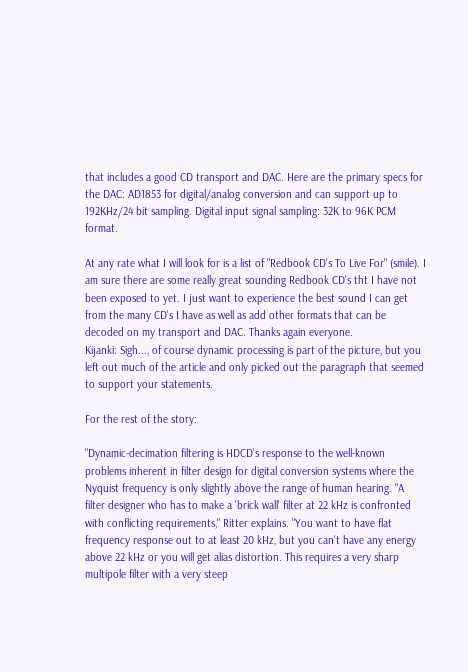that includes a good CD transport and DAC. Here are the primary specs for the DAC: AD1853 for digital/analog conversion and can support up to 192KHz/24 bit sampling. Digital input signal sampling: 32K to 96K PCM format.

At any rate what I will look for is a list of "Redbook CD's To Live For" (smile). I am sure there are some really great sounding Redbook CD's tht I have not been exposed to yet. I just want to experience the best sound I can get from the many CD's I have as well as add other formats that can be decoded on my transport and DAC. Thanks again everyone.
Kijanki: Sigh..., of course dynamic processing is part of the picture, but you left out much of the article and only picked out the paragraph that seemed to support your statements.

For the rest of the story:

"Dynamic-decimation filtering is HDCD's response to the well-known problems inherent in filter design for digital conversion systems where the Nyquist frequency is only slightly above the range of human hearing. "A filter designer who has to make a 'brick wall' filter at 22 kHz is confronted with conflicting requirements," Ritter explains. "You want to have flat frequency response out to at least 20 kHz, but you can't have any energy above 22 kHz or you will get alias distortion. This requires a very sharp multipole filter with a very steep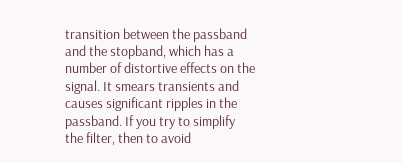transition between the passband and the stopband, which has a number of distortive effects on the signal. It smears transients and causes significant ripples in the passband. If you try to simplify the filter, then to avoid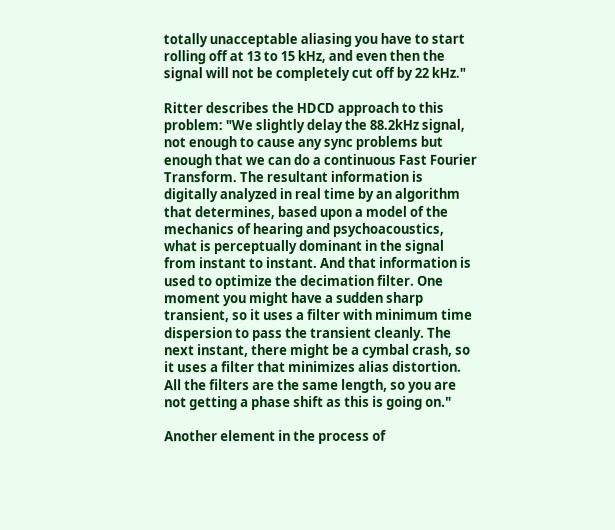totally unacceptable aliasing you have to start rolling off at 13 to 15 kHz, and even then the signal will not be completely cut off by 22 kHz."

Ritter describes the HDCD approach to this problem: "We slightly delay the 88.2kHz signal, not enough to cause any sync problems but enough that we can do a continuous Fast Fourier Transform. The resultant information is digitally analyzed in real time by an algorithm that determines, based upon a model of the mechanics of hearing and psychoacoustics, what is perceptually dominant in the signal from instant to instant. And that information is used to optimize the decimation filter. One moment you might have a sudden sharp transient, so it uses a filter with minimum time dispersion to pass the transient cleanly. The next instant, there might be a cymbal crash, so it uses a filter that minimizes alias distortion. All the filters are the same length, so you are not getting a phase shift as this is going on."

Another element in the process of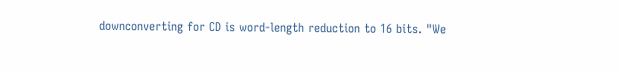downconverting for CD is word-length reduction to 16 bits. "We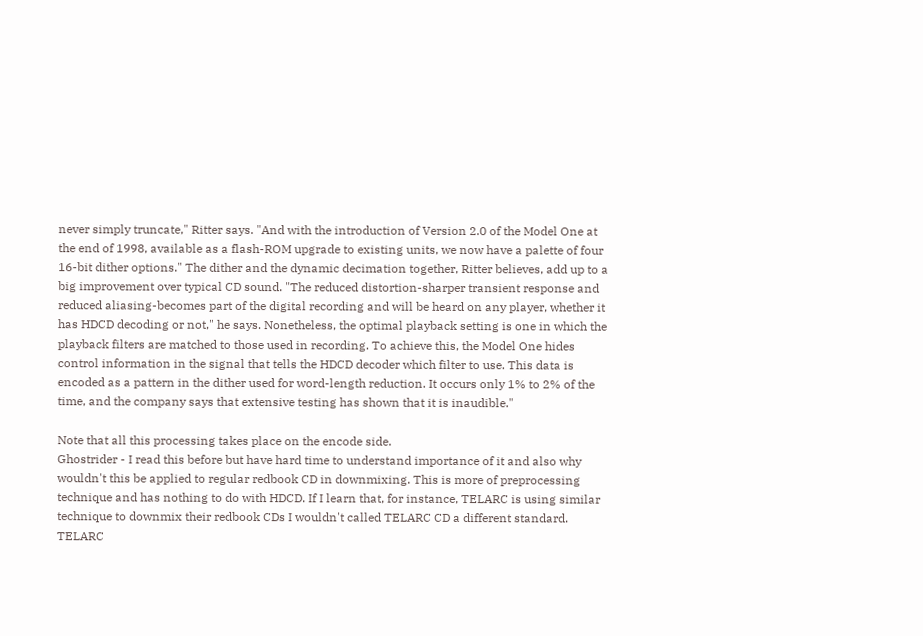never simply truncate," Ritter says. "And with the introduction of Version 2.0 of the Model One at the end of 1998, available as a flash-ROM upgrade to existing units, we now have a palette of four 16-bit dither options." The dither and the dynamic decimation together, Ritter believes, add up to a big improvement over typical CD sound. "The reduced distortion-sharper transient response and reduced aliasing-becomes part of the digital recording and will be heard on any player, whether it has HDCD decoding or not," he says. Nonetheless, the optimal playback setting is one in which the playback filters are matched to those used in recording. To achieve this, the Model One hides control information in the signal that tells the HDCD decoder which filter to use. This data is encoded as a pattern in the dither used for word-length reduction. It occurs only 1% to 2% of the time, and the company says that extensive testing has shown that it is inaudible."

Note that all this processing takes place on the encode side.
Ghostrider - I read this before but have hard time to understand importance of it and also why wouldn't this be applied to regular redbook CD in downmixing. This is more of preprocessing technique and has nothing to do with HDCD. If I learn that, for instance, TELARC is using similar technique to downmix their redbook CDs I wouldn't called TELARC CD a different standard. TELARC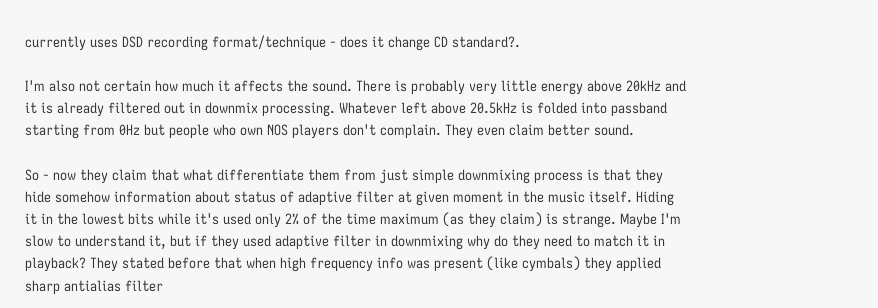currently uses DSD recording format/technique - does it change CD standard?.

I'm also not certain how much it affects the sound. There is probably very little energy above 20kHz and it is already filtered out in downmix processing. Whatever left above 20.5kHz is folded into passband starting from 0Hz but people who own NOS players don't complain. They even claim better sound.

So - now they claim that what differentiate them from just simple downmixing process is that they hide somehow information about status of adaptive filter at given moment in the music itself. Hiding it in the lowest bits while it's used only 2% of the time maximum (as they claim) is strange. Maybe I'm slow to understand it, but if they used adaptive filter in downmixing why do they need to match it in playback? They stated before that when high frequency info was present (like cymbals) they applied sharp antialias filter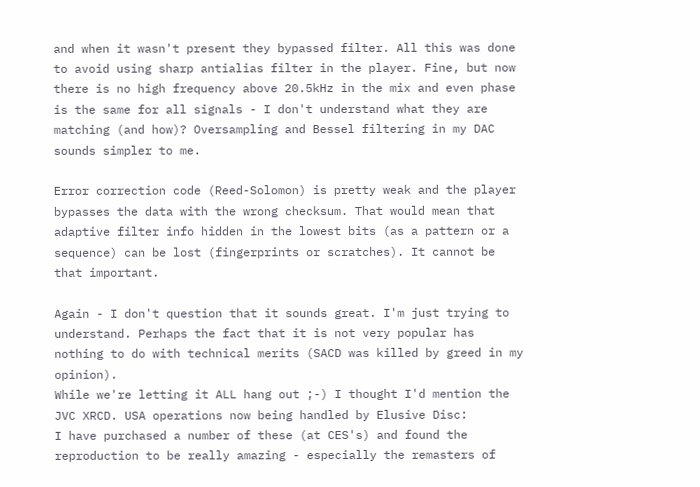and when it wasn't present they bypassed filter. All this was done to avoid using sharp antialias filter in the player. Fine, but now there is no high frequency above 20.5kHz in the mix and even phase is the same for all signals - I don't understand what they are matching (and how)? Oversampling and Bessel filtering in my DAC sounds simpler to me.

Error correction code (Reed-Solomon) is pretty weak and the player bypasses the data with the wrong checksum. That would mean that adaptive filter info hidden in the lowest bits (as a pattern or a sequence) can be lost (fingerprints or scratches). It cannot be that important.

Again - I don't question that it sounds great. I'm just trying to understand. Perhaps the fact that it is not very popular has nothing to do with technical merits (SACD was killed by greed in my opinion).
While we're letting it ALL hang out ;-) I thought I'd mention the JVC XRCD. USA operations now being handled by Elusive Disc:
I have purchased a number of these (at CES's) and found the reproduction to be really amazing - especially the remasters of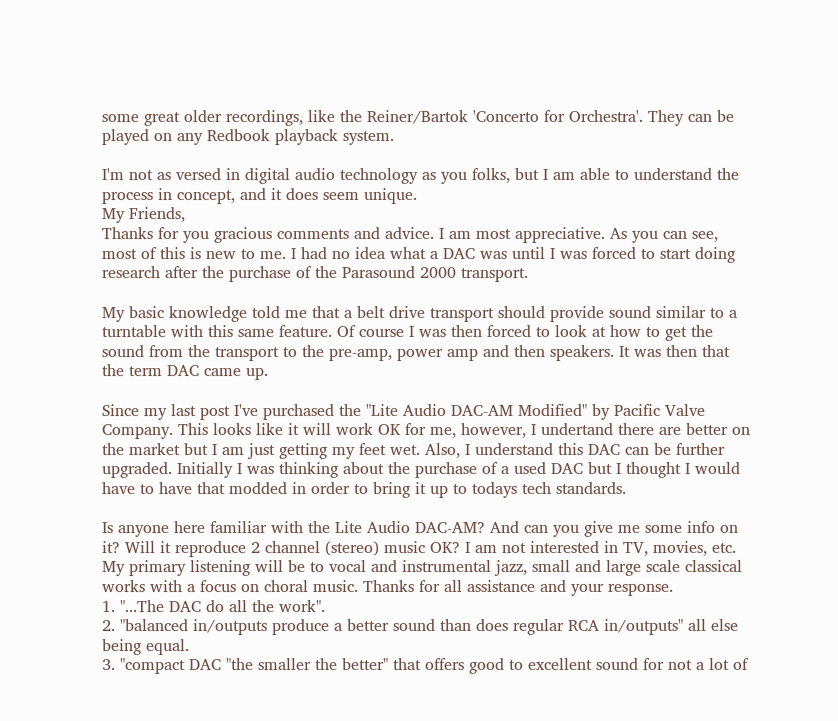some great older recordings, like the Reiner/Bartok 'Concerto for Orchestra'. They can be played on any Redbook playback system.

I'm not as versed in digital audio technology as you folks, but I am able to understand the process in concept, and it does seem unique.
My Friends,
Thanks for you gracious comments and advice. I am most appreciative. As you can see, most of this is new to me. I had no idea what a DAC was until I was forced to start doing research after the purchase of the Parasound 2000 transport.

My basic knowledge told me that a belt drive transport should provide sound similar to a turntable with this same feature. Of course I was then forced to look at how to get the sound from the transport to the pre-amp, power amp and then speakers. It was then that the term DAC came up.

Since my last post I've purchased the "Lite Audio DAC-AM Modified" by Pacific Valve Company. This looks like it will work OK for me, however, I undertand there are better on the market but I am just getting my feet wet. Also, I understand this DAC can be further upgraded. Initially I was thinking about the purchase of a used DAC but I thought I would have to have that modded in order to bring it up to todays tech standards.

Is anyone here familiar with the Lite Audio DAC-AM? And can you give me some info on it? Will it reproduce 2 channel (stereo) music OK? I am not interested in TV, movies, etc. My primary listening will be to vocal and instrumental jazz, small and large scale classical works with a focus on choral music. Thanks for all assistance and your response.
1. "...The DAC do all the work".
2. "balanced in/outputs produce a better sound than does regular RCA in/outputs" all else being equal.
3. "compact DAC "the smaller the better" that offers good to excellent sound for not a lot of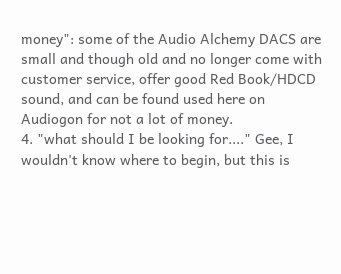money": some of the Audio Alchemy DACS are small and though old and no longer come with customer service, offer good Red Book/HDCD sound, and can be found used here on Audiogon for not a lot of money.
4. "what should I be looking for...." Gee, I wouldn't know where to begin, but this is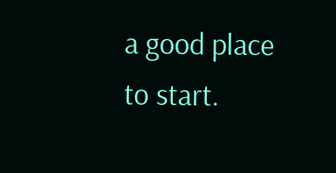a good place to start.